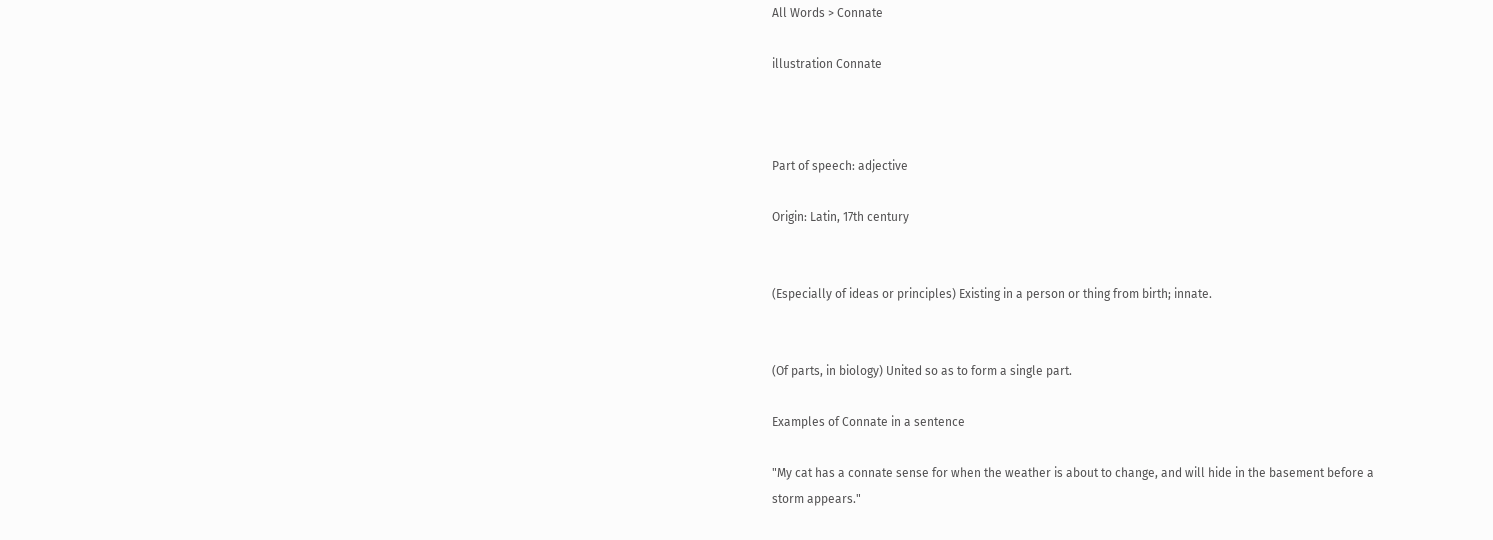All Words > Connate

illustration Connate



Part of speech: adjective

Origin: Latin, 17th century


(Especially of ideas or principles) Existing in a person or thing from birth; innate.


(Of parts, in biology) United so as to form a single part.

Examples of Connate in a sentence

"My cat has a connate sense for when the weather is about to change, and will hide in the basement before a storm appears."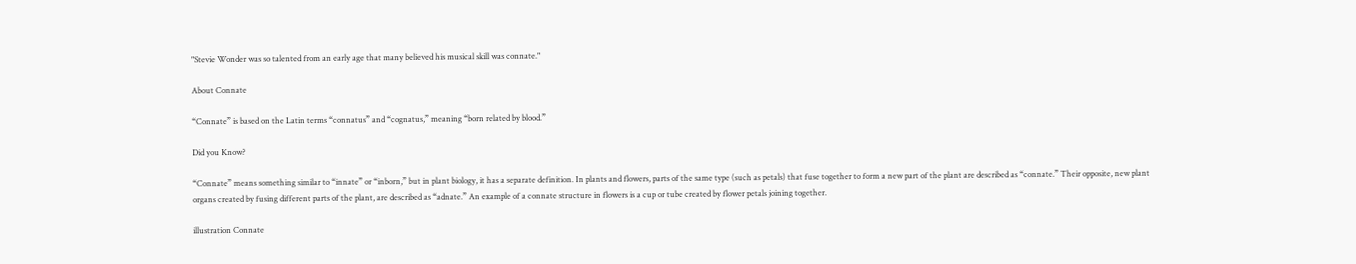"Stevie Wonder was so talented from an early age that many believed his musical skill was connate."

About Connate

“Connate” is based on the Latin terms “connatus” and “cognatus,” meaning “born related by blood.”

Did you Know?

“Connate” means something similar to “innate” or “inborn,” but in plant biology, it has a separate definition. In plants and flowers, parts of the same type (such as petals) that fuse together to form a new part of the plant are described as “connate.” Their opposite, new plant organs created by fusing different parts of the plant, are described as “adnate.” An example of a connate structure in flowers is a cup or tube created by flower petals joining together.

illustration Connate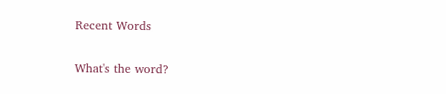Recent Words

What's the word?